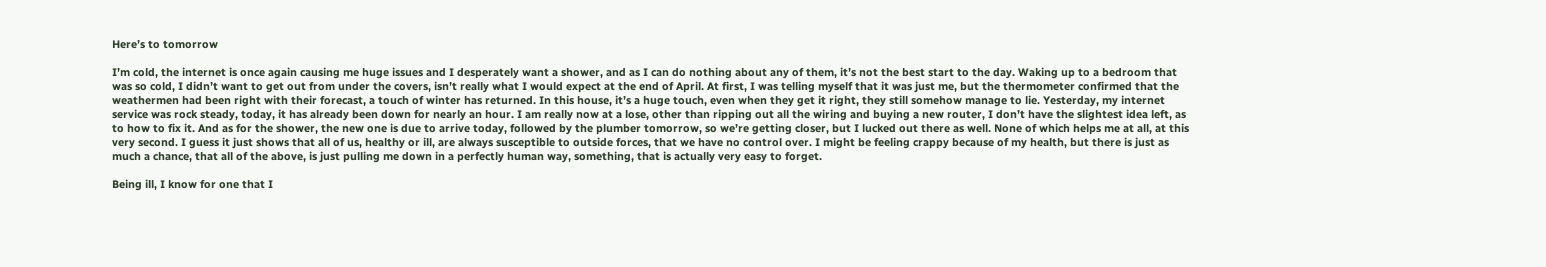Here’s to tomorrow

I’m cold, the internet is once again causing me huge issues and I desperately want a shower, and as I can do nothing about any of them, it’s not the best start to the day. Waking up to a bedroom that was so cold, I didn’t want to get out from under the covers, isn’t really what I would expect at the end of April. At first, I was telling myself that it was just me, but the thermometer confirmed that the weathermen had been right with their forecast, a touch of winter has returned. In this house, it’s a huge touch, even when they get it right, they still somehow manage to lie. Yesterday, my internet service was rock steady, today, it has already been down for nearly an hour. I am really now at a lose, other than ripping out all the wiring and buying a new router, I don’t have the slightest idea left, as to how to fix it. And as for the shower, the new one is due to arrive today, followed by the plumber tomorrow, so we’re getting closer, but I lucked out there as well. None of which helps me at all, at this very second. I guess it just shows that all of us, healthy or ill, are always susceptible to outside forces, that we have no control over. I might be feeling crappy because of my health, but there is just as much a chance, that all of the above, is just pulling me down in a perfectly human way, something, that is actually very easy to forget.

Being ill, I know for one that I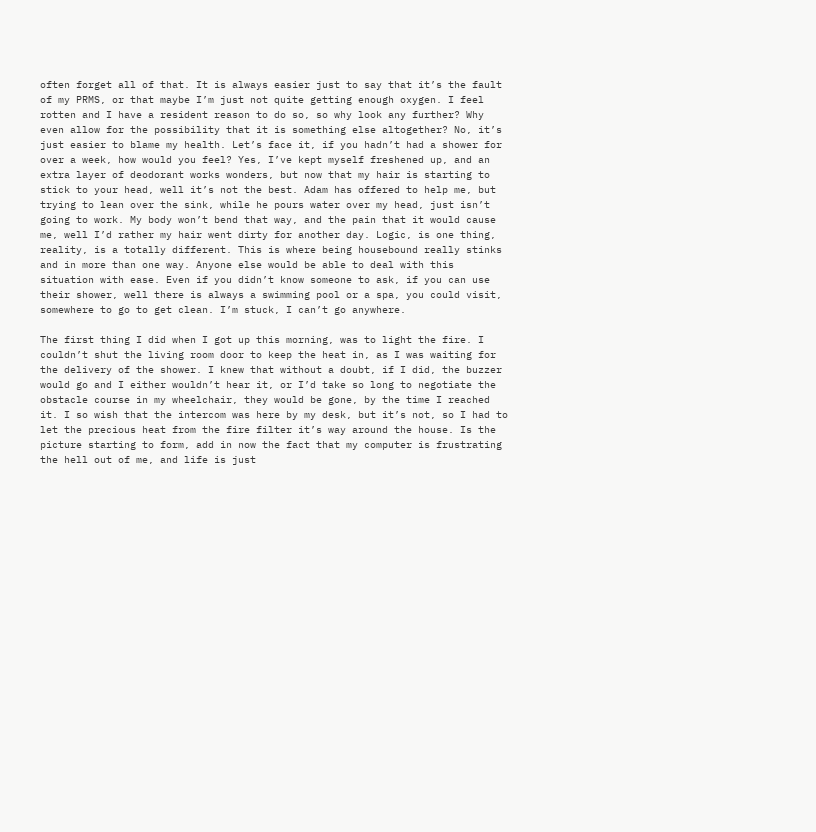often forget all of that. It is always easier just to say that it’s the fault of my PRMS, or that maybe I’m just not quite getting enough oxygen. I feel rotten and I have a resident reason to do so, so why look any further? Why even allow for the possibility that it is something else altogether? No, it’s just easier to blame my health. Let’s face it, if you hadn’t had a shower for over a week, how would you feel? Yes, I’ve kept myself freshened up, and an extra layer of deodorant works wonders, but now that my hair is starting to stick to your head, well it’s not the best. Adam has offered to help me, but trying to lean over the sink, while he pours water over my head, just isn’t going to work. My body won’t bend that way, and the pain that it would cause me, well I’d rather my hair went dirty for another day. Logic, is one thing, reality, is a totally different. This is where being housebound really stinks and in more than one way. Anyone else would be able to deal with this situation with ease. Even if you didn’t know someone to ask, if you can use their shower, well there is always a swimming pool or a spa, you could visit, somewhere to go to get clean. I’m stuck, I can’t go anywhere.

The first thing I did when I got up this morning, was to light the fire. I couldn’t shut the living room door to keep the heat in, as I was waiting for the delivery of the shower. I knew that without a doubt, if I did, the buzzer would go and I either wouldn’t hear it, or I’d take so long to negotiate the obstacle course in my wheelchair, they would be gone, by the time I reached it. I so wish that the intercom was here by my desk, but it’s not, so I had to let the precious heat from the fire filter it’s way around the house. Is the picture starting to form, add in now the fact that my computer is frustrating the hell out of me, and life is just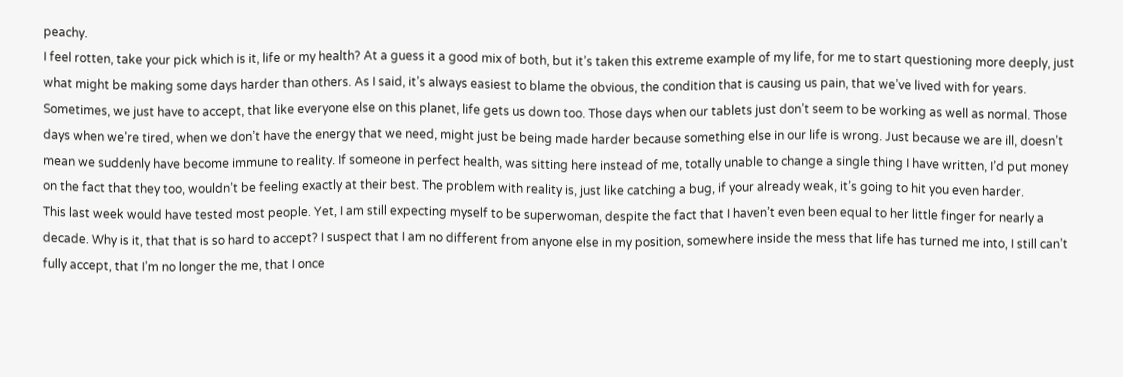peachy.
I feel rotten, take your pick which is it, life or my health? At a guess it a good mix of both, but it’s taken this extreme example of my life, for me to start questioning more deeply, just what might be making some days harder than others. As I said, it’s always easiest to blame the obvious, the condition that is causing us pain, that we’ve lived with for years. Sometimes, we just have to accept, that like everyone else on this planet, life gets us down too. Those days when our tablets just don’t seem to be working as well as normal. Those days when we’re tired, when we don’t have the energy that we need, might just be being made harder because something else in our life is wrong. Just because we are ill, doesn’t mean we suddenly have become immune to reality. If someone in perfect health, was sitting here instead of me, totally unable to change a single thing I have written, I’d put money on the fact that they too, wouldn’t be feeling exactly at their best. The problem with reality is, just like catching a bug, if your already weak, it’s going to hit you even harder.
This last week would have tested most people. Yet, I am still expecting myself to be superwoman, despite the fact that I haven’t even been equal to her little finger for nearly a decade. Why is it, that that is so hard to accept? I suspect that I am no different from anyone else in my position, somewhere inside the mess that life has turned me into, I still can’t fully accept, that I’m no longer the me, that I once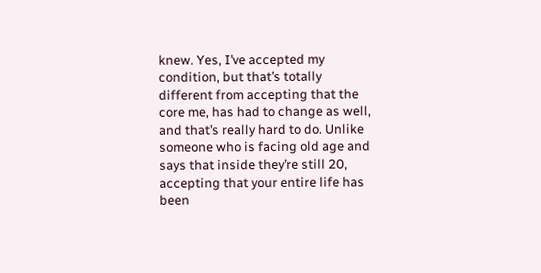knew. Yes, I’ve accepted my condition, but that’s totally different from accepting that the core me, has had to change as well, and that’s really hard to do. Unlike someone who is facing old age and says that inside they’re still 20, accepting that your entire life has been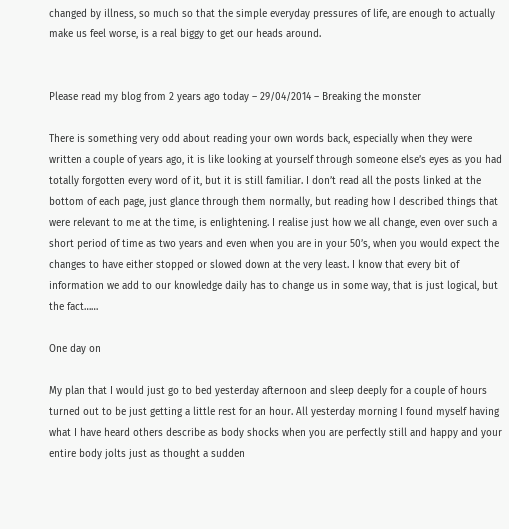changed by illness, so much so that the simple everyday pressures of life, are enough to actually make us feel worse, is a real biggy to get our heads around.


Please read my blog from 2 years ago today – 29/04/2014 – Breaking the monster

There is something very odd about reading your own words back, especially when they were written a couple of years ago, it is like looking at yourself through someone else’s eyes as you had totally forgotten every word of it, but it is still familiar. I don’t read all the posts linked at the bottom of each page, just glance through them normally, but reading how I described things that were relevant to me at the time, is enlightening. I realise just how we all change, even over such a short period of time as two years and even when you are in your 50’s, when you would expect the changes to have either stopped or slowed down at the very least. I know that every bit of information we add to our knowledge daily has to change us in some way, that is just logical, but the fact……

One day on

My plan that I would just go to bed yesterday afternoon and sleep deeply for a couple of hours turned out to be just getting a little rest for an hour. All yesterday morning I found myself having what I have heard others describe as body shocks when you are perfectly still and happy and your entire body jolts just as thought a sudden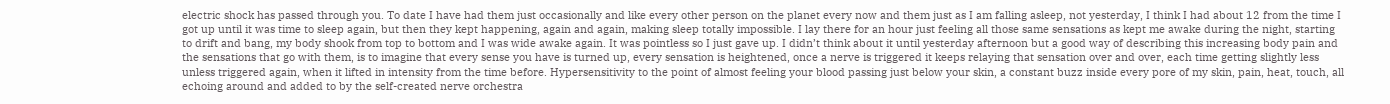electric shock has passed through you. To date I have had them just occasionally and like every other person on the planet every now and them just as I am falling asleep, not yesterday, I think I had about 12 from the time I got up until it was time to sleep again, but then they kept happening, again and again, making sleep totally impossible. I lay there for an hour just feeling all those same sensations as kept me awake during the night, starting to drift and bang, my body shook from top to bottom and I was wide awake again. It was pointless so I just gave up. I didn’t think about it until yesterday afternoon but a good way of describing this increasing body pain and the sensations that go with them, is to imagine that every sense you have is turned up, every sensation is heightened, once a nerve is triggered it keeps relaying that sensation over and over, each time getting slightly less unless triggered again, when it lifted in intensity from the time before. Hypersensitivity to the point of almost feeling your blood passing just below your skin, a constant buzz inside every pore of my skin, pain, heat, touch, all echoing around and added to by the self-created nerve orchestra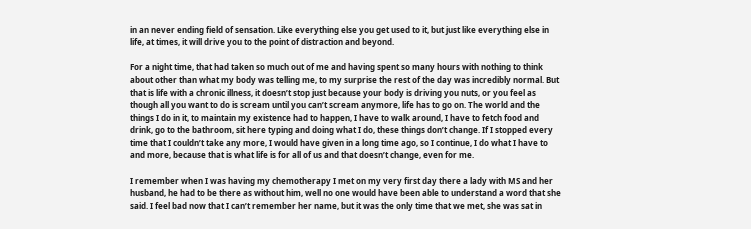in an never ending field of sensation. Like everything else you get used to it, but just like everything else in life, at times, it will drive you to the point of distraction and beyond.

For a night time, that had taken so much out of me and having spent so many hours with nothing to think about other than what my body was telling me, to my surprise the rest of the day was incredibly normal. But that is life with a chronic illness, it doesn’t stop just because your body is driving you nuts, or you feel as though all you want to do is scream until you can’t scream anymore, life has to go on. The world and the things I do in it, to maintain my existence had to happen, I have to walk around, I have to fetch food and drink, go to the bathroom, sit here typing and doing what I do, these things don’t change. If I stopped every time that I couldn’t take any more, I would have given in a long time ago, so I continue, I do what I have to and more, because that is what life is for all of us and that doesn’t change, even for me.

I remember when I was having my chemotherapy I met on my very first day there a lady with MS and her husband, he had to be there as without him, well no one would have been able to understand a word that she said. I feel bad now that I can’t remember her name, but it was the only time that we met, she was sat in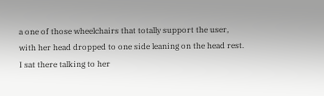a one of those wheelchairs that totally support the user, with her head dropped to one side leaning on the head rest. I sat there talking to her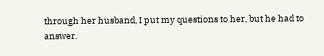through her husband, I put my questions to her, but he had to answer.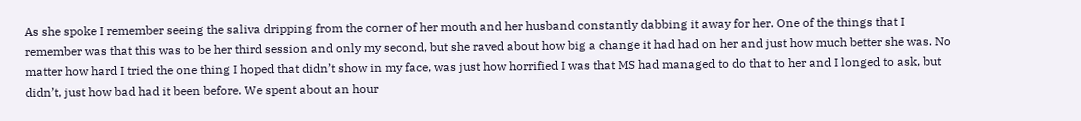As she spoke I remember seeing the saliva dripping from the corner of her mouth and her husband constantly dabbing it away for her. One of the things that I remember was that this was to be her third session and only my second, but she raved about how big a change it had had on her and just how much better she was. No matter how hard I tried the one thing I hoped that didn’t show in my face, was just how horrified I was that MS had managed to do that to her and I longed to ask, but didn’t, just how bad had it been before. We spent about an hour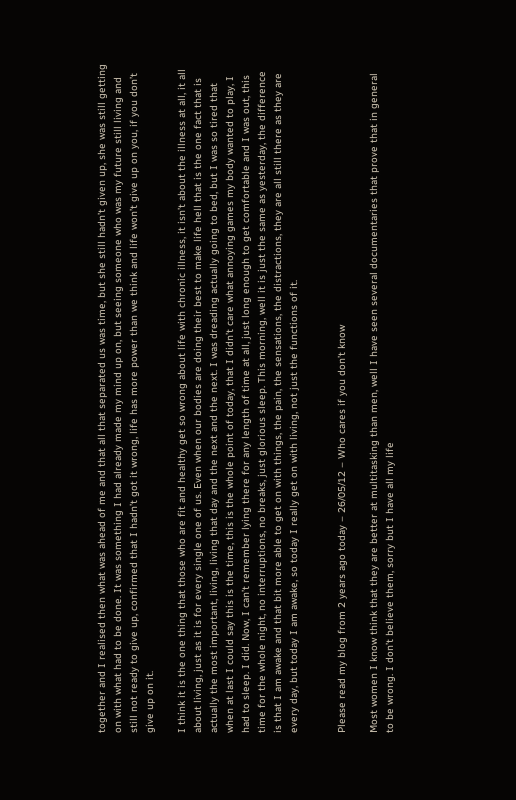together and I realised then what was ahead of me and that all that separated us was time, but she still hadn’t given up, she was still getting on with what had to be done. It was something I had already made my mind up on, but seeing someone who was my future still living and still not ready to give up, confirmed that I hadn’t got it wrong, life has more power than we think and life won’t give up on you, if you don’t give up on it.

I think it is the one thing that those who are fit and healthy get so wrong about life with chronic illness, it isn’t about the illness at all, it all about living, just as it is for every single one of us. Even when our bodies are doing their best to make life hell that is the one fact that is actually the most important, living, living that day and the next and the next. I was dreading actually going to bed, but I was so tired that when at last I could say this is the time, this is the whole point of today, that I didn’t care what annoying games my body wanted to play, I had to sleep. I did. Now, I can’t remember lying there for any length of time at all, just long enough to get comfortable and I was out, this time for the whole night, no interruptions, no breaks, just glorious sleep. This morning, well it is just the same as yesterday, the difference is that I am awake and that bit more able to get on with things, the pain, the sensations, the distractions, they are all still there as they are every day, but today I am awake, so today I really get on with living, not just the functions of it.


Please read my blog from 2 years ago today – 26/05/12 – Who cares if you don’t know

Most women I know think that they are better at multitasking than men, well I have seen several documentaries that prove that in general to be wrong. I don’t believe them, sorry but I have all my life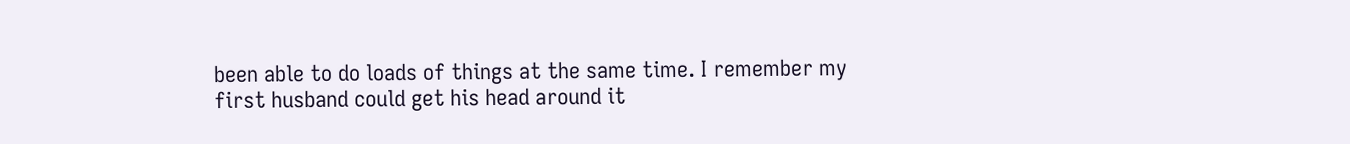been able to do loads of things at the same time. I remember my first husband could get his head around it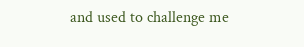and used to challenge me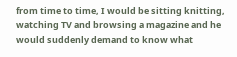from time to time, I would be sitting knitting, watching TV and browsing a magazine and he would suddenly demand to know what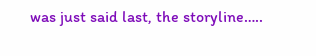was just said last, the storyline…..